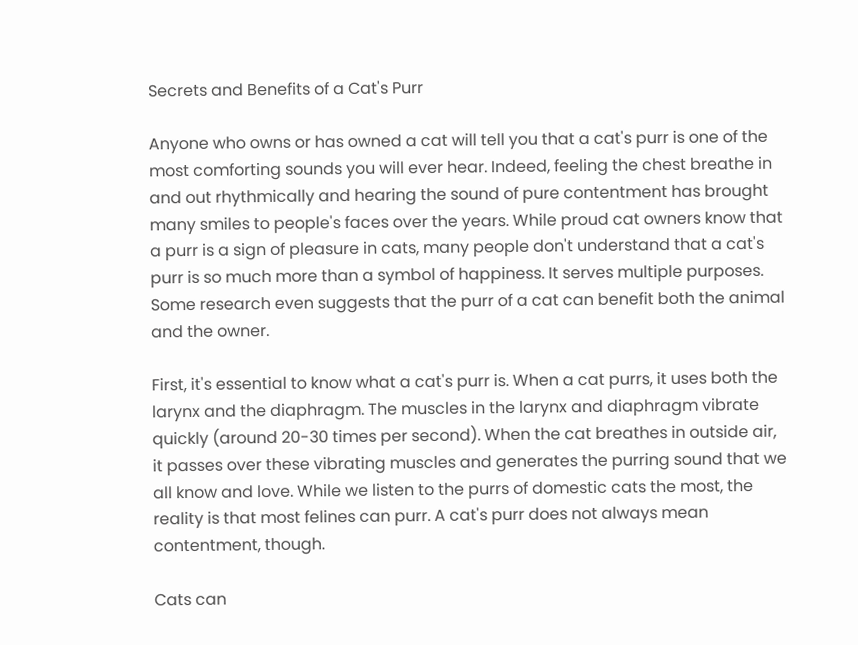Secrets and Benefits of a Cat's Purr

Anyone who owns or has owned a cat will tell you that a cat's purr is one of the most comforting sounds you will ever hear. Indeed, feeling the chest breathe in and out rhythmically and hearing the sound of pure contentment has brought many smiles to people's faces over the years. While proud cat owners know that a purr is a sign of pleasure in cats, many people don't understand that a cat's purr is so much more than a symbol of happiness. It serves multiple purposes. Some research even suggests that the purr of a cat can benefit both the animal and the owner.

First, it's essential to know what a cat's purr is. When a cat purrs, it uses both the larynx and the diaphragm. The muscles in the larynx and diaphragm vibrate quickly (around 20-30 times per second). When the cat breathes in outside air, it passes over these vibrating muscles and generates the purring sound that we all know and love. While we listen to the purrs of domestic cats the most, the reality is that most felines can purr. A cat's purr does not always mean contentment, though.

Cats can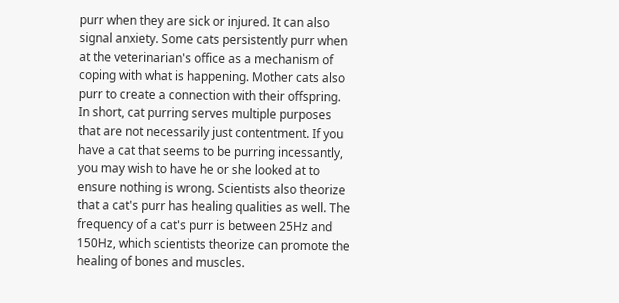purr when they are sick or injured. It can also signal anxiety. Some cats persistently purr when at the veterinarian's office as a mechanism of coping with what is happening. Mother cats also purr to create a connection with their offspring. In short, cat purring serves multiple purposes that are not necessarily just contentment. If you have a cat that seems to be purring incessantly, you may wish to have he or she looked at to ensure nothing is wrong. Scientists also theorize that a cat's purr has healing qualities as well. The frequency of a cat's purr is between 25Hz and 150Hz, which scientists theorize can promote the healing of bones and muscles.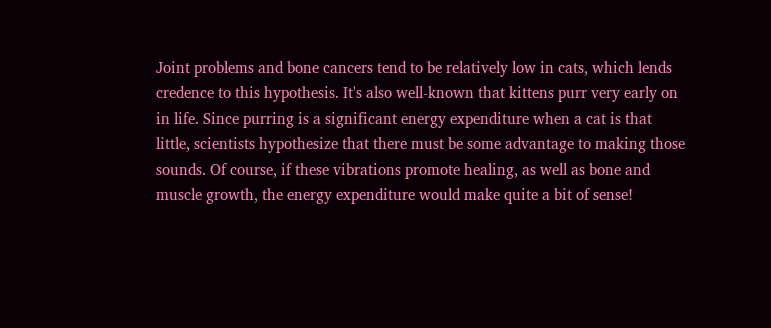Joint problems and bone cancers tend to be relatively low in cats, which lends credence to this hypothesis. It's also well-known that kittens purr very early on in life. Since purring is a significant energy expenditure when a cat is that little, scientists hypothesize that there must be some advantage to making those sounds. Of course, if these vibrations promote healing, as well as bone and muscle growth, the energy expenditure would make quite a bit of sense!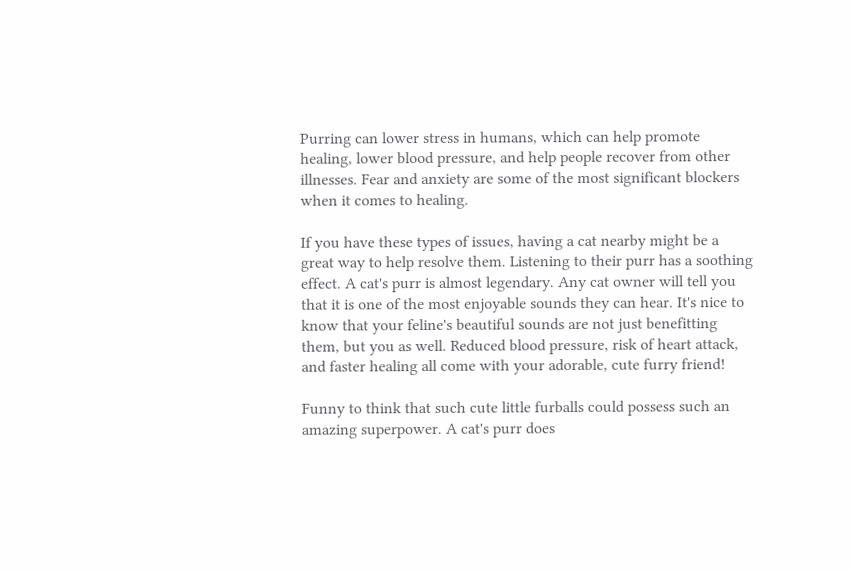Purring can lower stress in humans, which can help promote healing, lower blood pressure, and help people recover from other illnesses. Fear and anxiety are some of the most significant blockers when it comes to healing.

If you have these types of issues, having a cat nearby might be a great way to help resolve them. Listening to their purr has a soothing effect. A cat's purr is almost legendary. Any cat owner will tell you that it is one of the most enjoyable sounds they can hear. It's nice to know that your feline's beautiful sounds are not just benefitting them, but you as well. Reduced blood pressure, risk of heart attack, and faster healing all come with your adorable, cute furry friend!

Funny to think that such cute little furballs could possess such an amazing superpower. A cat's purr does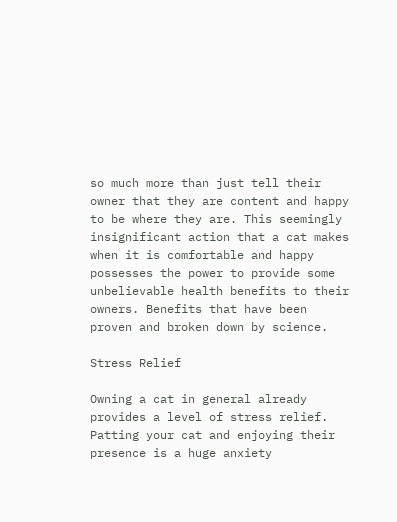so much more than just tell their owner that they are content and happy to be where they are. This seemingly insignificant action that a cat makes when it is comfortable and happy possesses the power to provide some unbelievable health benefits to their owners. Benefits that have been proven and broken down by science.

Stress Relief

Owning a cat in general already provides a level of stress relief. Patting your cat and enjoying their presence is a huge anxiety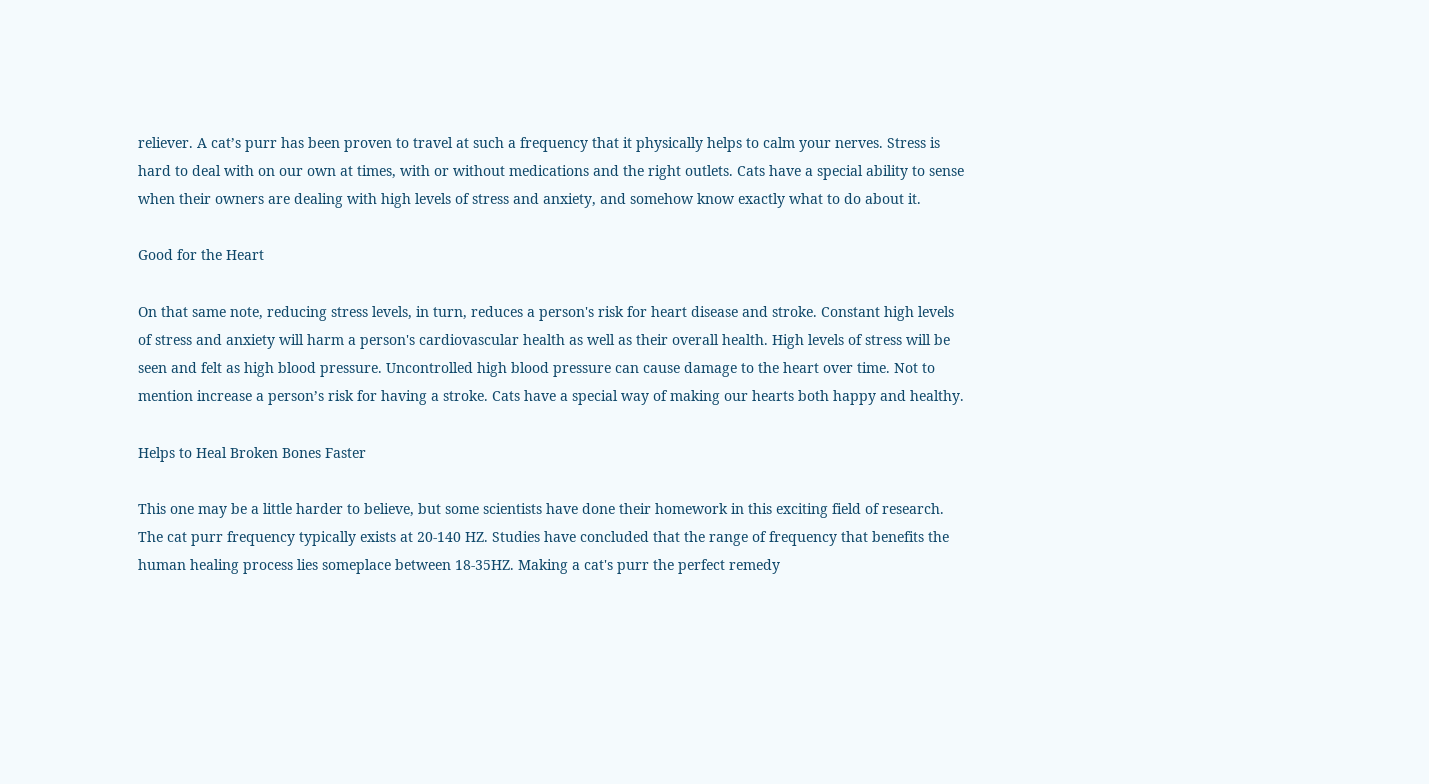reliever. A cat’s purr has been proven to travel at such a frequency that it physically helps to calm your nerves. Stress is hard to deal with on our own at times, with or without medications and the right outlets. Cats have a special ability to sense when their owners are dealing with high levels of stress and anxiety, and somehow know exactly what to do about it.

Good for the Heart

On that same note, reducing stress levels, in turn, reduces a person's risk for heart disease and stroke. Constant high levels of stress and anxiety will harm a person's cardiovascular health as well as their overall health. High levels of stress will be seen and felt as high blood pressure. Uncontrolled high blood pressure can cause damage to the heart over time. Not to mention increase a person’s risk for having a stroke. Cats have a special way of making our hearts both happy and healthy.

Helps to Heal Broken Bones Faster

This one may be a little harder to believe, but some scientists have done their homework in this exciting field of research. The cat purr frequency typically exists at 20-140 HZ. Studies have concluded that the range of frequency that benefits the human healing process lies someplace between 18-35HZ. Making a cat's purr the perfect remedy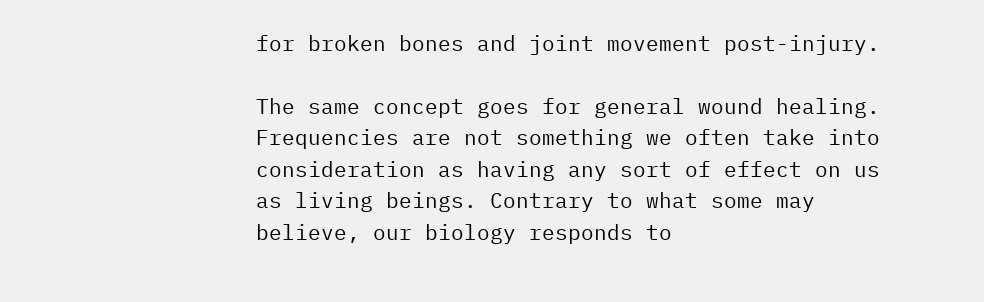for broken bones and joint movement post-injury.

The same concept goes for general wound healing. Frequencies are not something we often take into consideration as having any sort of effect on us as living beings. Contrary to what some may believe, our biology responds to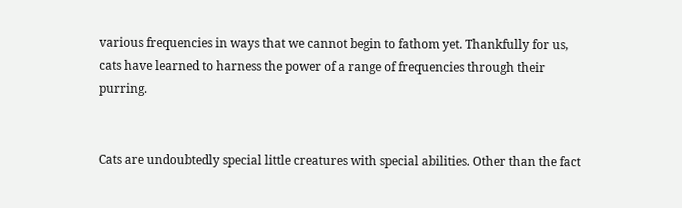various frequencies in ways that we cannot begin to fathom yet. Thankfully for us, cats have learned to harness the power of a range of frequencies through their purring.


Cats are undoubtedly special little creatures with special abilities. Other than the fact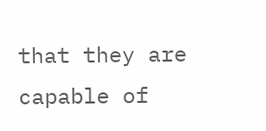that they are capable of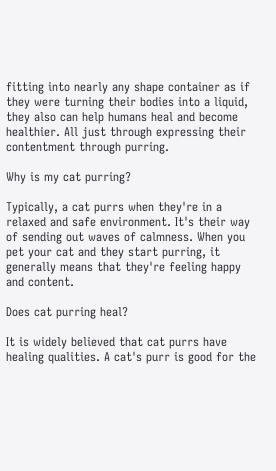fitting into nearly any shape container as if they were turning their bodies into a liquid, they also can help humans heal and become healthier. All just through expressing their contentment through purring.

Why is my cat purring?

Typically, a cat purrs when they're in a relaxed and safe environment. It's their way of sending out waves of calmness. When you pet your cat and they start purring, it generally means that they're feeling happy and content.

Does cat purring heal?

It is widely believed that cat purrs have healing qualities. A cat's purr is good for the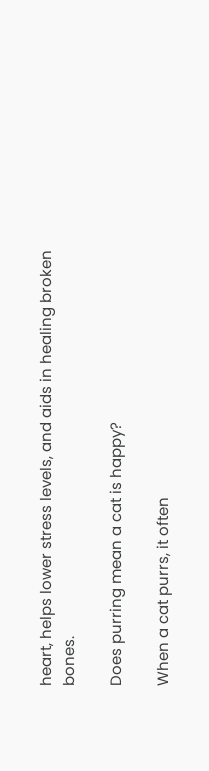heart, helps lower stress levels, and aids in healing broken bones.

Does purring mean a cat is happy?

When a cat purrs, it often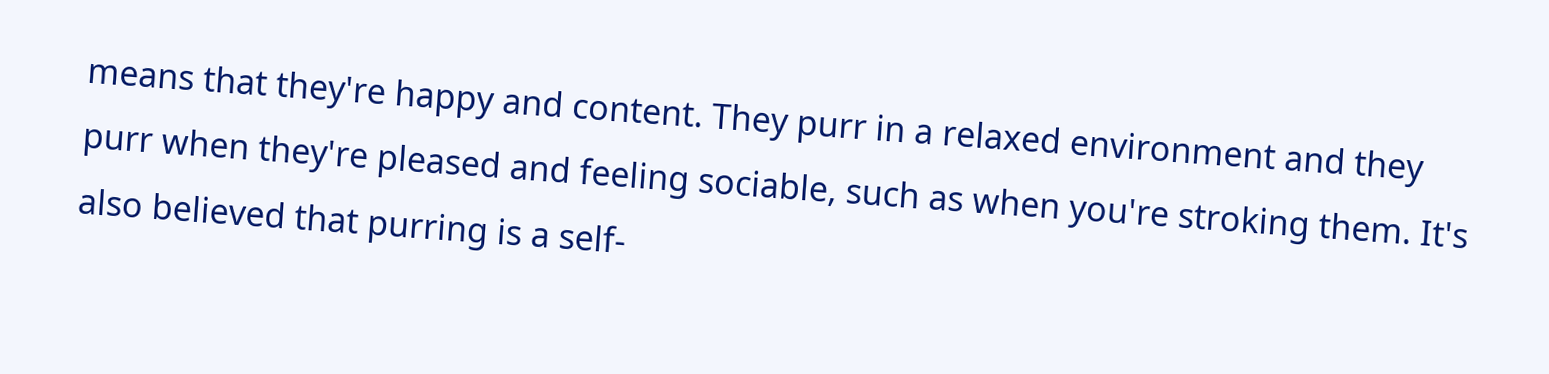means that they're happy and content. They purr in a relaxed environment and they purr when they're pleased and feeling sociable, such as when you're stroking them. It's also believed that purring is a self-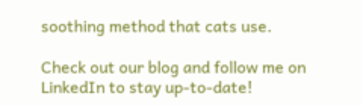soothing method that cats use.

Check out our blog and follow me on LinkedIn to stay up-to-date!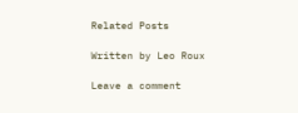Related Posts

Written by Leo Roux

Leave a comment